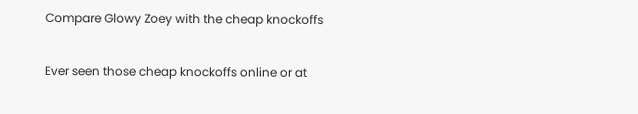Compare Glowy Zoey with the cheap knockoffs

Ever seen those cheap knockoffs online or at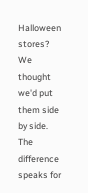Halloween stores? We thought we'd put them side by side. The difference speaks for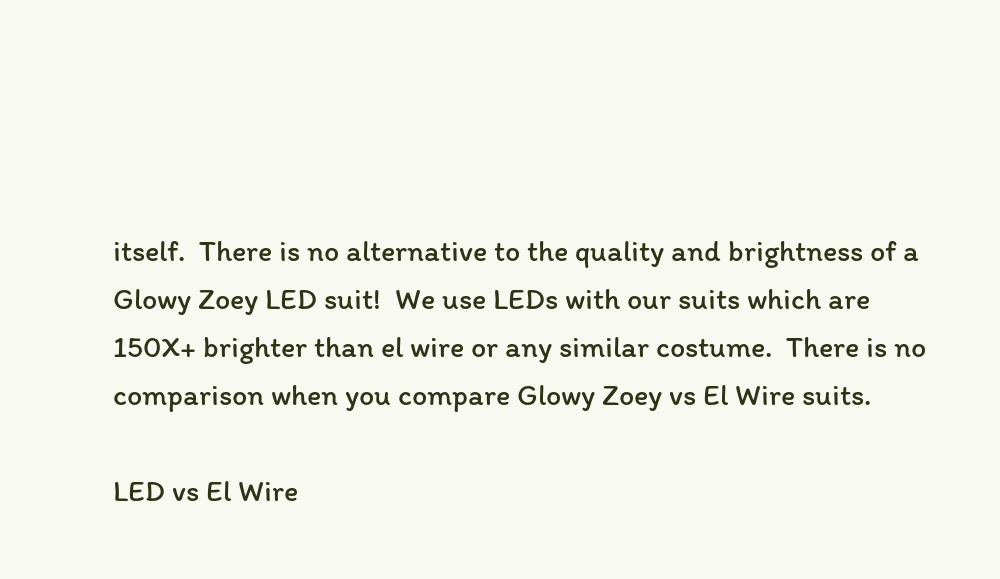itself.  There is no alternative to the quality and brightness of a Glowy Zoey LED suit!  We use LEDs with our suits which are 150X+ brighter than el wire or any similar costume.  There is no comparison when you compare Glowy Zoey vs El Wire suits.

LED vs El Wire